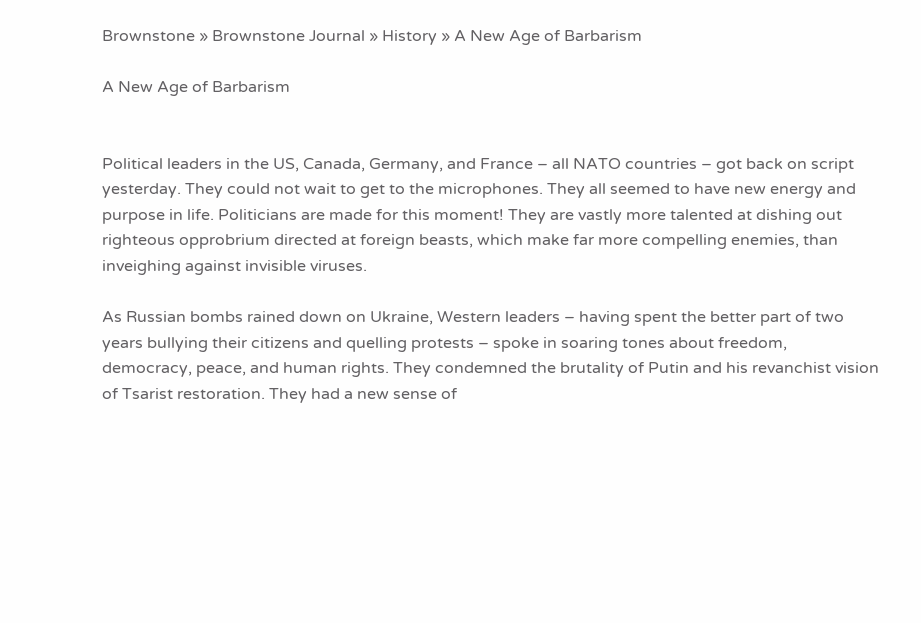Brownstone » Brownstone Journal » History » A New Age of Barbarism

A New Age of Barbarism


Political leaders in the US, Canada, Germany, and France – all NATO countries – got back on script yesterday. They could not wait to get to the microphones. They all seemed to have new energy and purpose in life. Politicians are made for this moment! They are vastly more talented at dishing out righteous opprobrium directed at foreign beasts, which make far more compelling enemies, than inveighing against invisible viruses.

As Russian bombs rained down on Ukraine, Western leaders – having spent the better part of two years bullying their citizens and quelling protests – spoke in soaring tones about freedom, democracy, peace, and human rights. They condemned the brutality of Putin and his revanchist vision of Tsarist restoration. They had a new sense of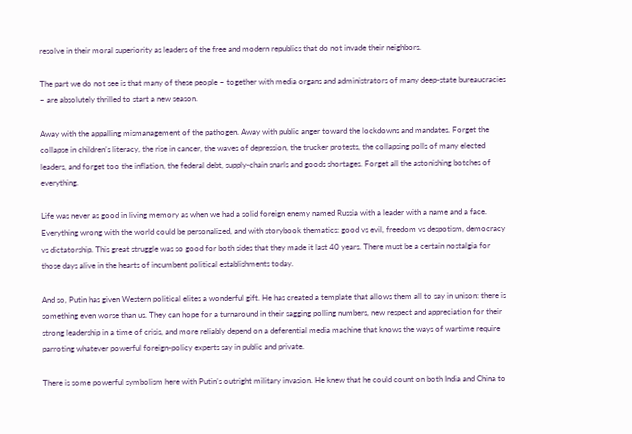resolve in their moral superiority as leaders of the free and modern republics that do not invade their neighbors.

The part we do not see is that many of these people – together with media organs and administrators of many deep-state bureaucracies – are absolutely thrilled to start a new season.

Away with the appalling mismanagement of the pathogen. Away with public anger toward the lockdowns and mandates. Forget the collapse in children’s literacy, the rise in cancer, the waves of depression, the trucker protests, the collapsing polls of many elected leaders, and forget too the inflation, the federal debt, supply-chain snarls and goods shortages. Forget all the astonishing botches of everything.

Life was never as good in living memory as when we had a solid foreign enemy named Russia with a leader with a name and a face. Everything wrong with the world could be personalized, and with storybook thematics: good vs evil, freedom vs despotism, democracy vs dictatorship. This great struggle was so good for both sides that they made it last 40 years. There must be a certain nostalgia for those days alive in the hearts of incumbent political establishments today.

And so, Putin has given Western political elites a wonderful gift. He has created a template that allows them all to say in unison: there is something even worse than us. They can hope for a turnaround in their sagging polling numbers, new respect and appreciation for their strong leadership in a time of crisis, and more reliably depend on a deferential media machine that knows the ways of wartime require parroting whatever powerful foreign-policy experts say in public and private.

There is some powerful symbolism here with Putin’s outright military invasion. He knew that he could count on both India and China to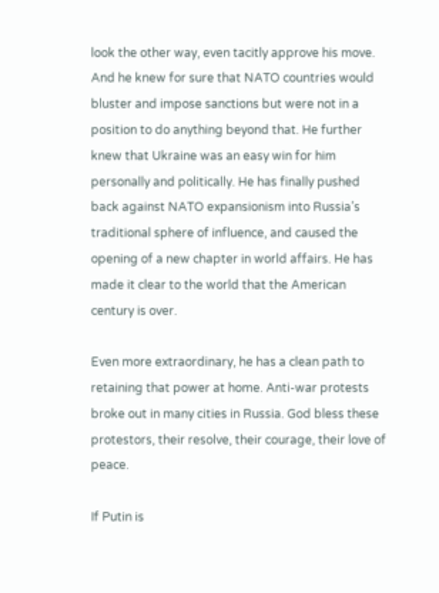look the other way, even tacitly approve his move. And he knew for sure that NATO countries would bluster and impose sanctions but were not in a position to do anything beyond that. He further knew that Ukraine was an easy win for him personally and politically. He has finally pushed back against NATO expansionism into Russia’s traditional sphere of influence, and caused the opening of a new chapter in world affairs. He has made it clear to the world that the American century is over.

Even more extraordinary, he has a clean path to retaining that power at home. Anti-war protests broke out in many cities in Russia. God bless these protestors, their resolve, their courage, their love of peace.

If Putin is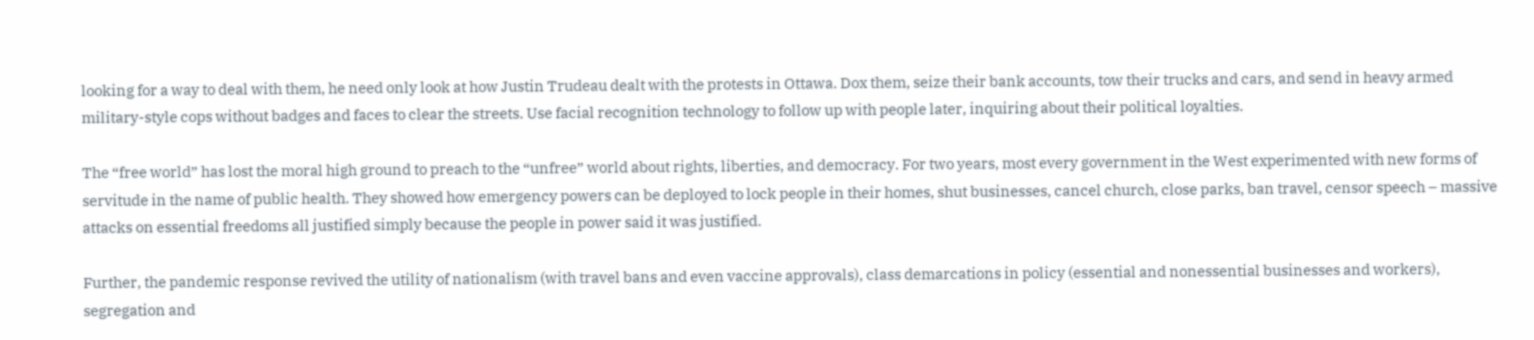looking for a way to deal with them, he need only look at how Justin Trudeau dealt with the protests in Ottawa. Dox them, seize their bank accounts, tow their trucks and cars, and send in heavy armed military-style cops without badges and faces to clear the streets. Use facial recognition technology to follow up with people later, inquiring about their political loyalties.

The “free world” has lost the moral high ground to preach to the “unfree” world about rights, liberties, and democracy. For two years, most every government in the West experimented with new forms of servitude in the name of public health. They showed how emergency powers can be deployed to lock people in their homes, shut businesses, cancel church, close parks, ban travel, censor speech – massive attacks on essential freedoms all justified simply because the people in power said it was justified.

Further, the pandemic response revived the utility of nationalism (with travel bans and even vaccine approvals), class demarcations in policy (essential and nonessential businesses and workers), segregation and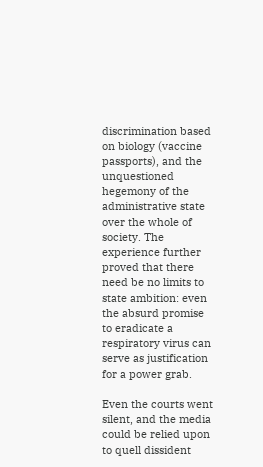discrimination based on biology (vaccine passports), and the unquestioned hegemony of the administrative state over the whole of society. The experience further proved that there need be no limits to state ambition: even the absurd promise to eradicate a respiratory virus can serve as justification for a power grab.

Even the courts went silent, and the media could be relied upon to quell dissident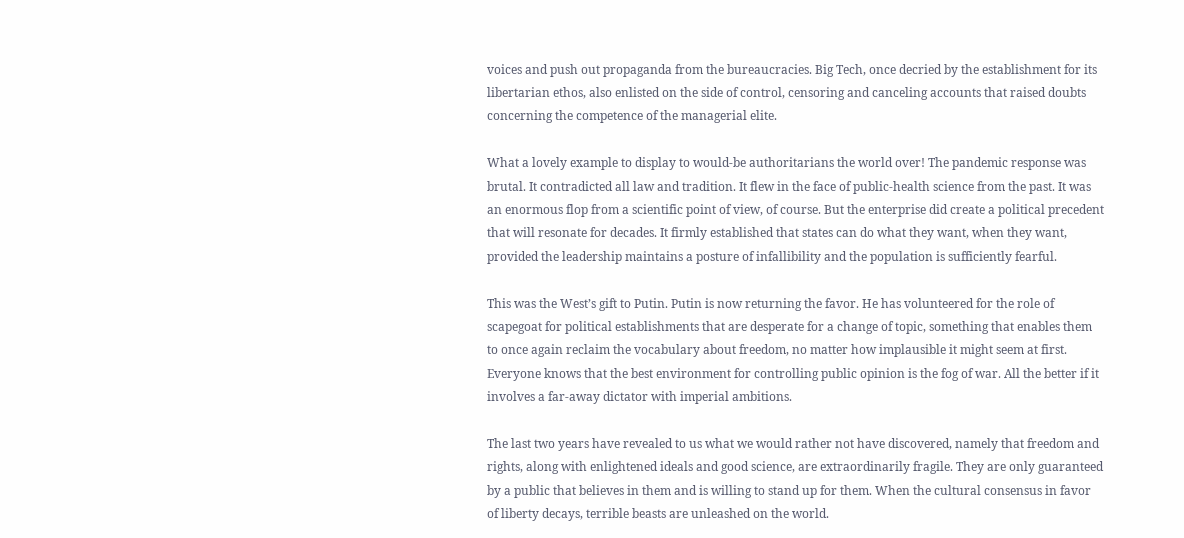voices and push out propaganda from the bureaucracies. Big Tech, once decried by the establishment for its libertarian ethos, also enlisted on the side of control, censoring and canceling accounts that raised doubts concerning the competence of the managerial elite.

What a lovely example to display to would-be authoritarians the world over! The pandemic response was brutal. It contradicted all law and tradition. It flew in the face of public-health science from the past. It was an enormous flop from a scientific point of view, of course. But the enterprise did create a political precedent that will resonate for decades. It firmly established that states can do what they want, when they want, provided the leadership maintains a posture of infallibility and the population is sufficiently fearful.

This was the West’s gift to Putin. Putin is now returning the favor. He has volunteered for the role of scapegoat for political establishments that are desperate for a change of topic, something that enables them to once again reclaim the vocabulary about freedom, no matter how implausible it might seem at first. Everyone knows that the best environment for controlling public opinion is the fog of war. All the better if it involves a far-away dictator with imperial ambitions.

The last two years have revealed to us what we would rather not have discovered, namely that freedom and rights, along with enlightened ideals and good science, are extraordinarily fragile. They are only guaranteed by a public that believes in them and is willing to stand up for them. When the cultural consensus in favor of liberty decays, terrible beasts are unleashed on the world.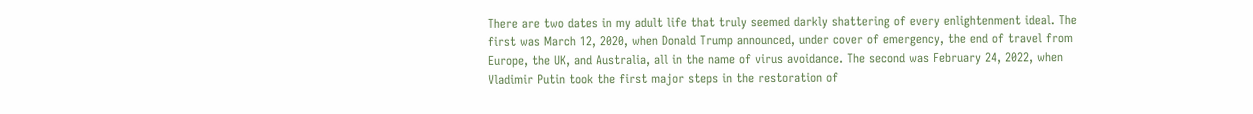There are two dates in my adult life that truly seemed darkly shattering of every enlightenment ideal. The first was March 12, 2020, when Donald Trump announced, under cover of emergency, the end of travel from Europe, the UK, and Australia, all in the name of virus avoidance. The second was February 24, 2022, when Vladimir Putin took the first major steps in the restoration of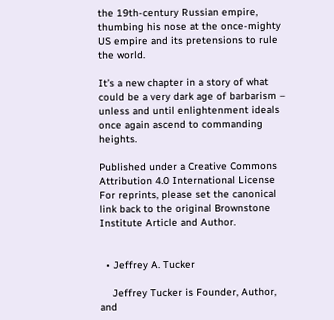the 19th-century Russian empire, thumbing his nose at the once-mighty US empire and its pretensions to rule the world.

It’s a new chapter in a story of what could be a very dark age of barbarism – unless and until enlightenment ideals once again ascend to commanding heights.

Published under a Creative Commons Attribution 4.0 International License
For reprints, please set the canonical link back to the original Brownstone Institute Article and Author.


  • Jeffrey A. Tucker

    Jeffrey Tucker is Founder, Author, and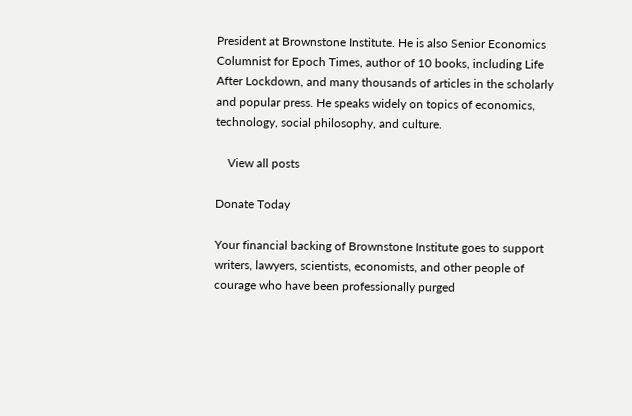President at Brownstone Institute. He is also Senior Economics Columnist for Epoch Times, author of 10 books, including Life After Lockdown, and many thousands of articles in the scholarly and popular press. He speaks widely on topics of economics, technology, social philosophy, and culture.

    View all posts

Donate Today

Your financial backing of Brownstone Institute goes to support writers, lawyers, scientists, economists, and other people of courage who have been professionally purged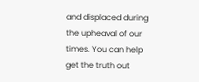and displaced during the upheaval of our times. You can help get the truth out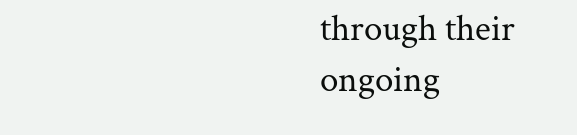through their ongoing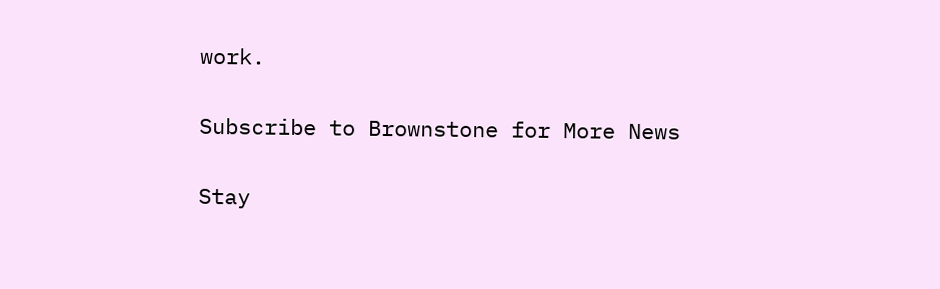work.

Subscribe to Brownstone for More News

Stay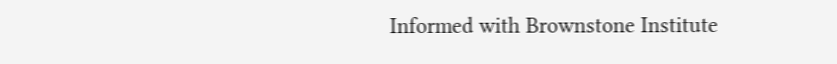Informed with Brownstone Institute